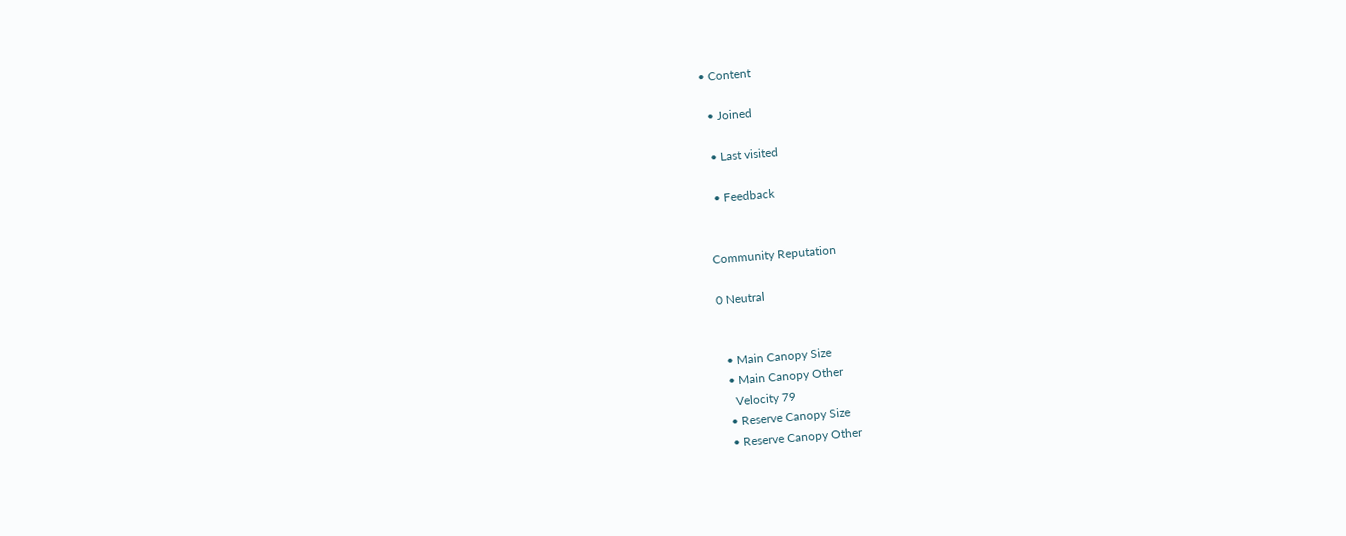• Content

  • Joined

  • Last visited

  • Feedback


Community Reputation

0 Neutral


  • Main Canopy Size
  • Main Canopy Other
    Velocity 79
  • Reserve Canopy Size
  • Reserve Canopy Other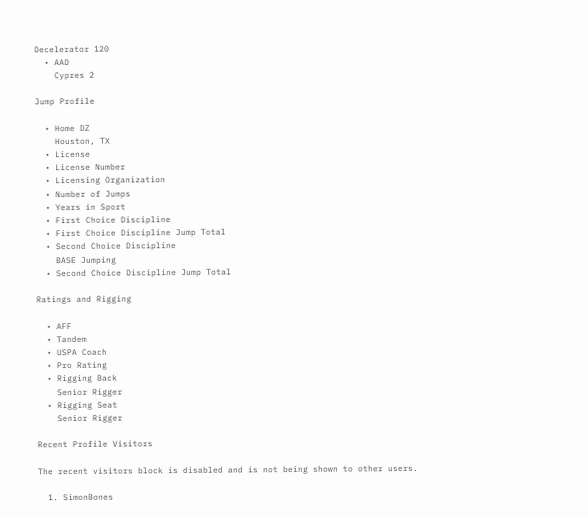Decelerator 120
  • AAD
    Cypres 2

Jump Profile

  • Home DZ
    Houston, TX
  • License
  • License Number
  • Licensing Organization
  • Number of Jumps
  • Years in Sport
  • First Choice Discipline
  • First Choice Discipline Jump Total
  • Second Choice Discipline
    BASE Jumping
  • Second Choice Discipline Jump Total

Ratings and Rigging

  • AFF
  • Tandem
  • USPA Coach
  • Pro Rating
  • Rigging Back
    Senior Rigger
  • Rigging Seat
    Senior Rigger

Recent Profile Visitors

The recent visitors block is disabled and is not being shown to other users.

  1. SimonBones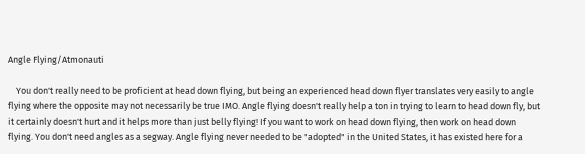Angle Flying/Atmonauti

    You don't really need to be proficient at head down flying, but being an experienced head down flyer translates very easily to angle flying where the opposite may not necessarily be true IMO. Angle flying doesn't really help a ton in trying to learn to head down fly, but it certainly doesn't hurt and it helps more than just belly flying! If you want to work on head down flying, then work on head down flying. You don't need angles as a segway. Angle flying never needed to be "adopted" in the United States, it has existed here for a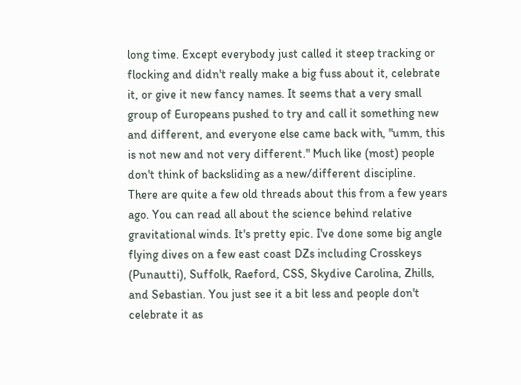long time. Except everybody just called it steep tracking or flocking and didn't really make a big fuss about it, celebrate it, or give it new fancy names. It seems that a very small group of Europeans pushed to try and call it something new and different, and everyone else came back with, "umm, this is not new and not very different." Much like (most) people don't think of backsliding as a new/different discipline. There are quite a few old threads about this from a few years ago. You can read all about the science behind relative gravitational winds. It's pretty epic. I've done some big angle flying dives on a few east coast DZs including Crosskeys (Punautti), Suffolk, Raeford, CSS, Skydive Carolina, Zhills, and Sebastian. You just see it a bit less and people don't celebrate it as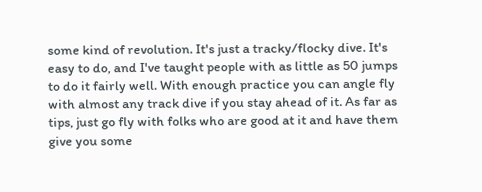some kind of revolution. It's just a tracky/flocky dive. It's easy to do, and I've taught people with as little as 50 jumps to do it fairly well. With enough practice you can angle fly with almost any track dive if you stay ahead of it. As far as tips, just go fly with folks who are good at it and have them give you some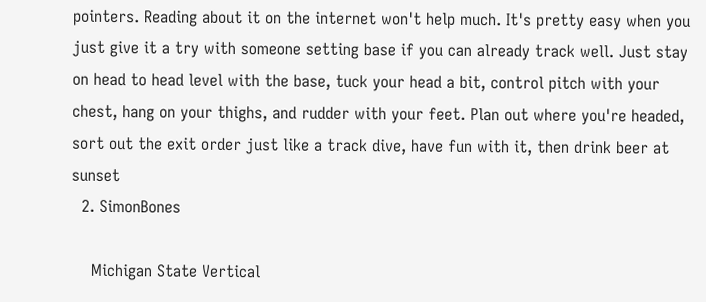pointers. Reading about it on the internet won't help much. It's pretty easy when you just give it a try with someone setting base if you can already track well. Just stay on head to head level with the base, tuck your head a bit, control pitch with your chest, hang on your thighs, and rudder with your feet. Plan out where you're headed, sort out the exit order just like a track dive, have fun with it, then drink beer at sunset
  2. SimonBones

    Michigan State Vertical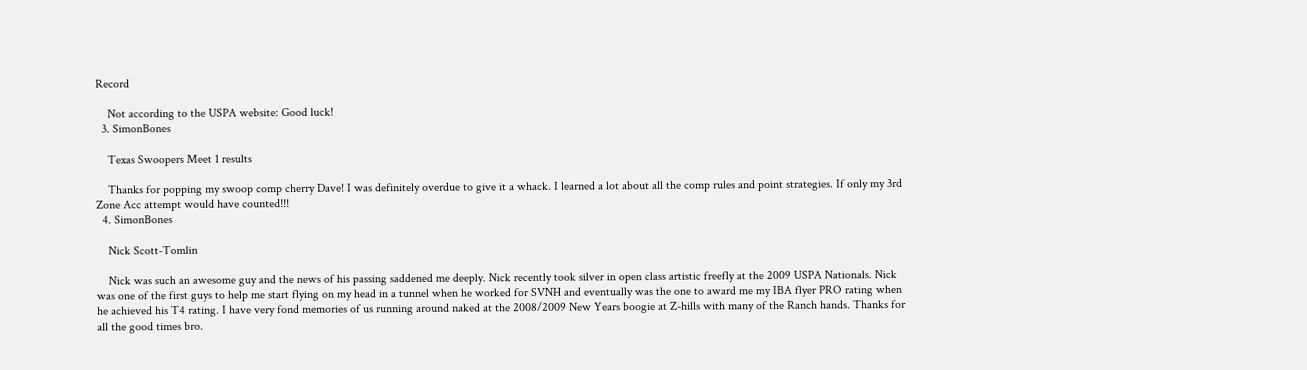Record

    Not according to the USPA website: Good luck!
  3. SimonBones

    Texas Swoopers Meet 1 results

    Thanks for popping my swoop comp cherry Dave! I was definitely overdue to give it a whack. I learned a lot about all the comp rules and point strategies. If only my 3rd Zone Acc attempt would have counted!!!
  4. SimonBones

    Nick Scott-Tomlin

    Nick was such an awesome guy and the news of his passing saddened me deeply. Nick recently took silver in open class artistic freefly at the 2009 USPA Nationals. Nick was one of the first guys to help me start flying on my head in a tunnel when he worked for SVNH and eventually was the one to award me my IBA flyer PRO rating when he achieved his T4 rating. I have very fond memories of us running around naked at the 2008/2009 New Years boogie at Z-hills with many of the Ranch hands. Thanks for all the good times bro.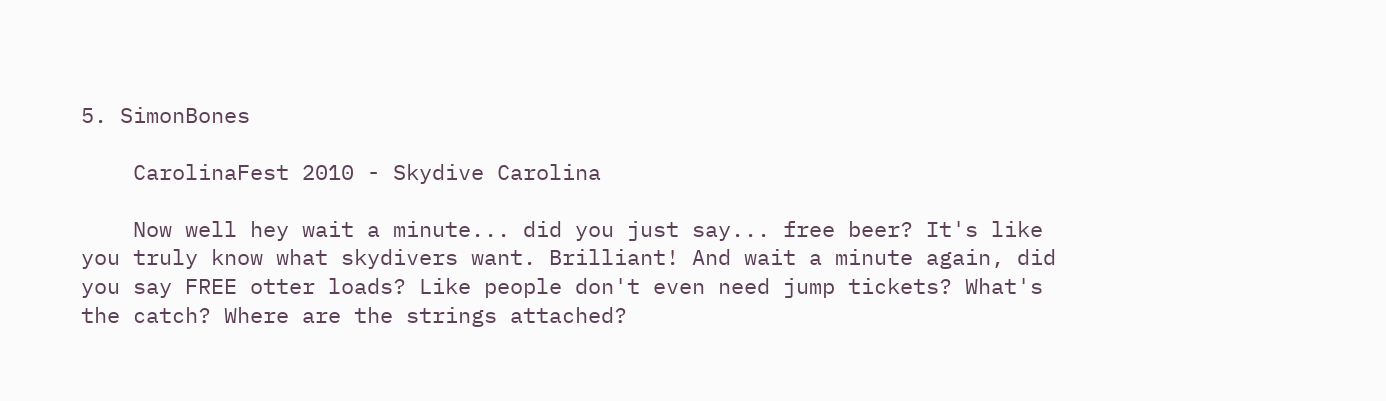5. SimonBones

    CarolinaFest 2010 - Skydive Carolina

    Now well hey wait a minute... did you just say... free beer? It's like you truly know what skydivers want. Brilliant! And wait a minute again, did you say FREE otter loads? Like people don't even need jump tickets? What's the catch? Where are the strings attached?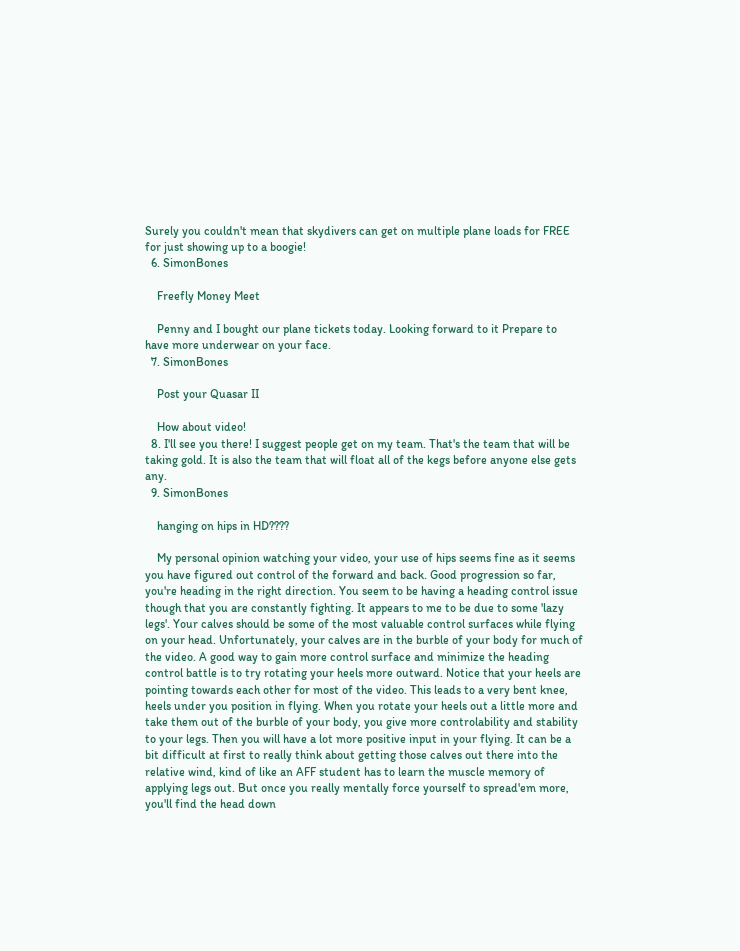Surely you couldn't mean that skydivers can get on multiple plane loads for FREE for just showing up to a boogie!
  6. SimonBones

    Freefly Money Meet

    Penny and I bought our plane tickets today. Looking forward to it Prepare to have more underwear on your face.
  7. SimonBones

    Post your Quasar II

    How about video!
  8. I'll see you there! I suggest people get on my team. That's the team that will be taking gold. It is also the team that will float all of the kegs before anyone else gets any.
  9. SimonBones

    hanging on hips in HD????

    My personal opinion watching your video, your use of hips seems fine as it seems you have figured out control of the forward and back. Good progression so far, you're heading in the right direction. You seem to be having a heading control issue though that you are constantly fighting. It appears to me to be due to some 'lazy legs'. Your calves should be some of the most valuable control surfaces while flying on your head. Unfortunately, your calves are in the burble of your body for much of the video. A good way to gain more control surface and minimize the heading control battle is to try rotating your heels more outward. Notice that your heels are pointing towards each other for most of the video. This leads to a very bent knee, heels under you position in flying. When you rotate your heels out a little more and take them out of the burble of your body, you give more controlability and stability to your legs. Then you will have a lot more positive input in your flying. It can be a bit difficult at first to really think about getting those calves out there into the relative wind, kind of like an AFF student has to learn the muscle memory of applying legs out. But once you really mentally force yourself to spread'em more, you'll find the head down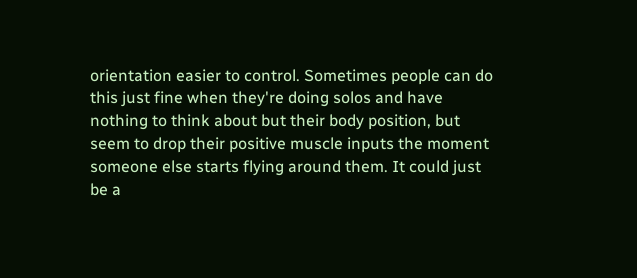orientation easier to control. Sometimes people can do this just fine when they're doing solos and have nothing to think about but their body position, but seem to drop their positive muscle inputs the moment someone else starts flying around them. It could just be a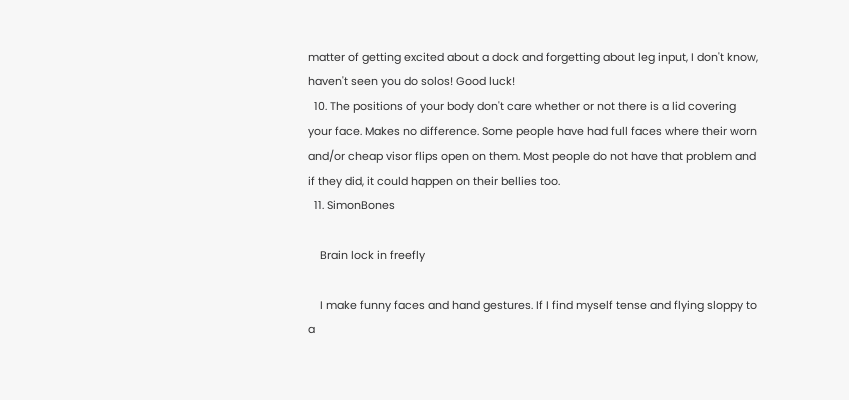matter of getting excited about a dock and forgetting about leg input, I don't know, haven't seen you do solos! Good luck!
  10. The positions of your body don't care whether or not there is a lid covering your face. Makes no difference. Some people have had full faces where their worn and/or cheap visor flips open on them. Most people do not have that problem and if they did, it could happen on their bellies too.
  11. SimonBones

    Brain lock in freefly

    I make funny faces and hand gestures. If I find myself tense and flying sloppy to a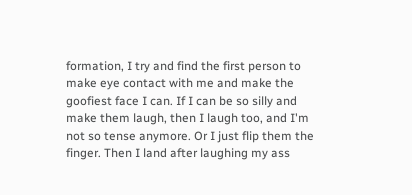formation, I try and find the first person to make eye contact with me and make the goofiest face I can. If I can be so silly and make them laugh, then I laugh too, and I'm not so tense anymore. Or I just flip them the finger. Then I land after laughing my ass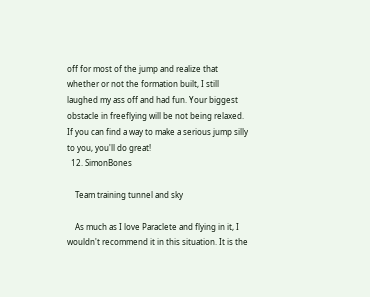off for most of the jump and realize that whether or not the formation built, I still laughed my ass off and had fun. Your biggest obstacle in freeflying will be not being relaxed. If you can find a way to make a serious jump silly to you, you'll do great!
  12. SimonBones

    Team training tunnel and sky

    As much as I love Paraclete and flying in it, I wouldn't recommend it in this situation. It is the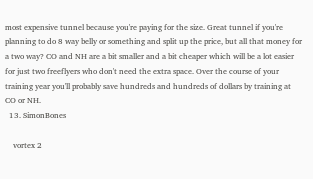most expensive tunnel because you're paying for the size. Great tunnel if you're planning to do 8 way belly or something and split up the price, but all that money for a two way? CO and NH are a bit smaller and a bit cheaper which will be a lot easier for just two freeflyers who don't need the extra space. Over the course of your training year you'll probably save hundreds and hundreds of dollars by training at CO or NH.
  13. SimonBones

    vortex 2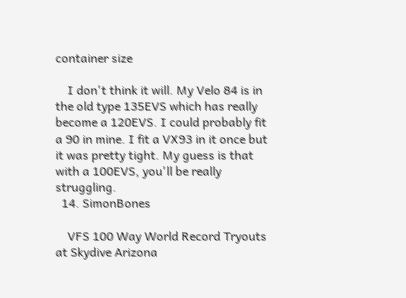container size

    I don't think it will. My Velo 84 is in the old type 135EVS which has really become a 120EVS. I could probably fit a 90 in mine. I fit a VX93 in it once but it was pretty tight. My guess is that with a 100EVS, you'll be really struggling.
  14. SimonBones

    VFS 100 Way World Record Tryouts at Skydive Arizona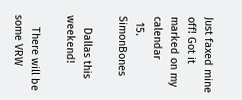Just faxed mine off! Got it marked on my calendar
  15. SimonBones

    Dallas this weekend!

    There will be some VRW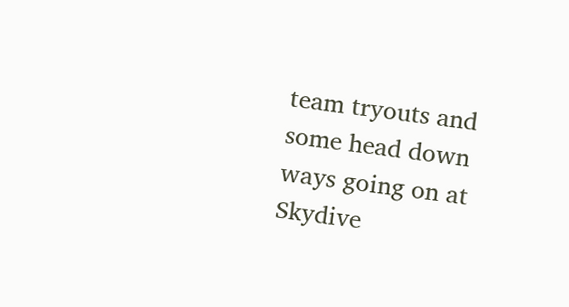team tryouts and some head down ways going on at Skydive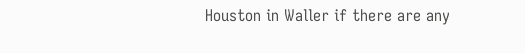Houston in Waller if there are any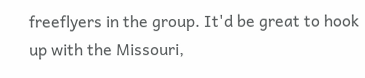freeflyers in the group. It'd be great to hook up with the Missouri,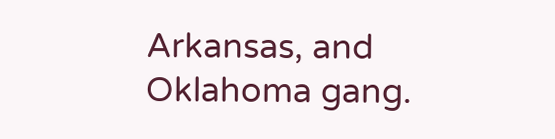Arkansas, and Oklahoma gang.